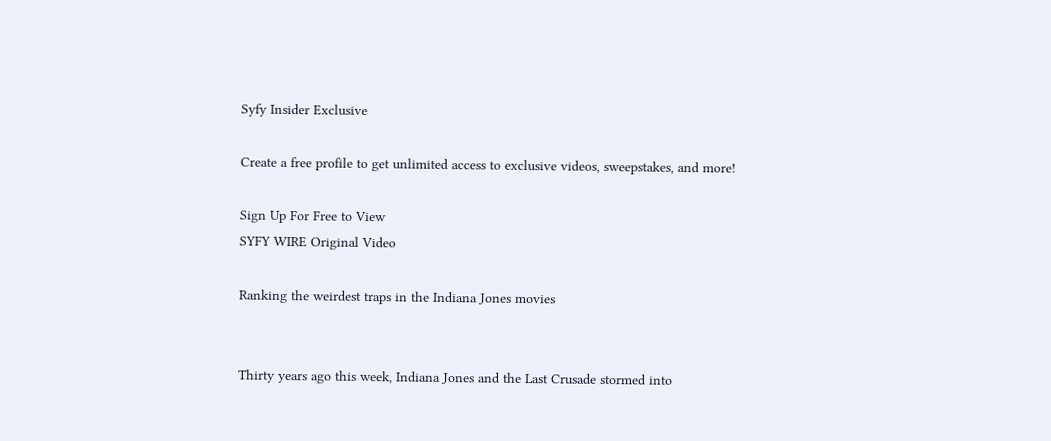Syfy Insider Exclusive

Create a free profile to get unlimited access to exclusive videos, sweepstakes, and more!

Sign Up For Free to View
SYFY WIRE Original Video

Ranking the weirdest traps in the Indiana Jones movies


Thirty years ago this week, Indiana Jones and the Last Crusade stormed into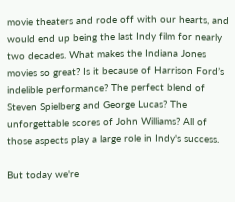movie theaters and rode off with our hearts, and would end up being the last Indy film for nearly two decades. What makes the Indiana Jones movies so great? Is it because of Harrison Ford’s indelible performance? The perfect blend of Steven Spielberg and George Lucas? The unforgettable scores of John Williams? All of those aspects play a large role in Indy's success.

But today we're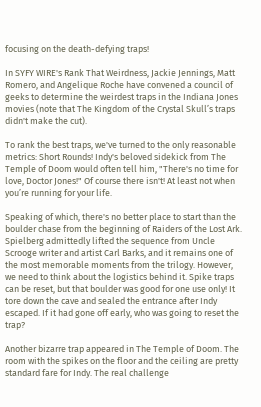focusing on the death-defying traps!

In SYFY WIRE's Rank That Weirdness, Jackie Jennings, Matt Romero, and Angelique Roche have convened a council of geeks to determine the weirdest traps in the Indiana Jones movies (note that The Kingdom of the Crystal Skull’s traps didn't make the cut).

To rank the best traps, we've turned to the only reasonable metrics: Short Rounds! Indy's beloved sidekick from The Temple of Doom would often tell him, "There's no time for love, Doctor Jones!" Of course there isn't! At least not when you’re running for your life.

Speaking of which, there's no better place to start than the boulder chase from the beginning of Raiders of the Lost Ark. Spielberg admittedly lifted the sequence from Uncle Scrooge writer and artist Carl Barks, and it remains one of the most memorable moments from the trilogy. However, we need to think about the logistics behind it. Spike traps can be reset, but that boulder was good for one use only! It tore down the cave and sealed the entrance after Indy escaped. If it had gone off early, who was going to reset the trap?

Another bizarre trap appeared in The Temple of Doom. The room with the spikes on the floor and the ceiling are pretty standard fare for Indy. The real challenge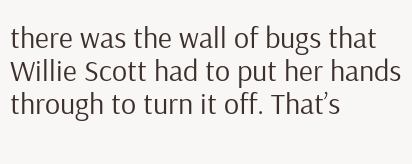there was the wall of bugs that Willie Scott had to put her hands through to turn it off. That’s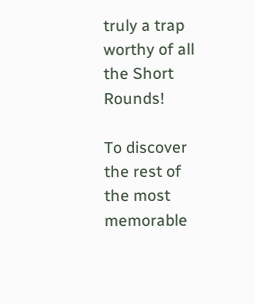truly a trap worthy of all the Short Rounds!

To discover the rest of the most memorable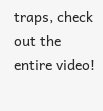traps, check out the entire video!